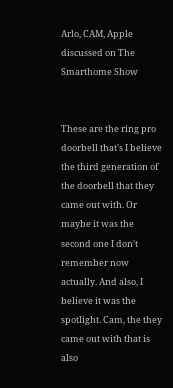Arlo, CAM, Apple discussed on The Smarthome Show


These are the ring pro doorbell that's I believe the third generation of the doorbell that they came out with. Or maybe it was the second one I don't remember now actually. And also, I believe it was the spotlight. Cam, the they came out with that is also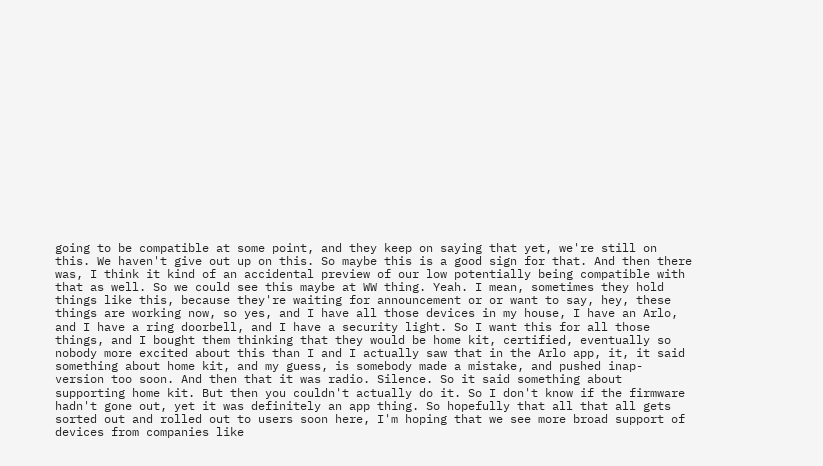going to be compatible at some point, and they keep on saying that yet, we're still on this. We haven't give out up on this. So maybe this is a good sign for that. And then there was, I think it kind of an accidental preview of our low potentially being compatible with that as well. So we could see this maybe at WW thing. Yeah. I mean, sometimes they hold things like this, because they're waiting for announcement or or want to say, hey, these things are working now, so yes, and I have all those devices in my house, I have an Arlo, and I have a ring doorbell, and I have a security light. So I want this for all those things, and I bought them thinking that they would be home kit, certified, eventually so nobody more excited about this than I and I actually saw that in the Arlo app, it, it said something about home kit, and my guess, is somebody made a mistake, and pushed inap- version too soon. And then that it was radio. Silence. So it said something about supporting home kit. But then you couldn't actually do it. So I don't know if the firmware hadn't gone out, yet it was definitely an app thing. So hopefully that all that all gets sorted out and rolled out to users soon here, I'm hoping that we see more broad support of devices from companies like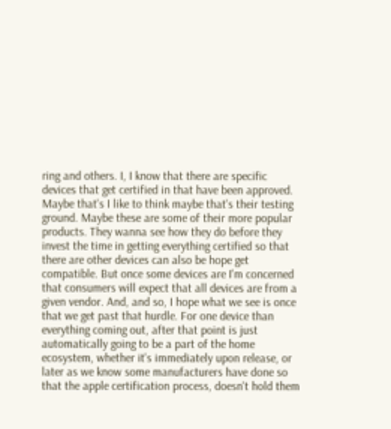ring and others. I, I know that there are specific devices that get certified in that have been approved. Maybe that's I like to think maybe that's their testing ground. Maybe these are some of their more popular products. They wanna see how they do before they invest the time in getting everything certified so that there are other devices can also be hope get compatible. But once some devices are I'm concerned that consumers will expect that all devices are from a given vendor. And, and so, I hope what we see is once that we get past that hurdle. For one device than everything coming out, after that point is just automatically going to be a part of the home ecosystem, whether it's immediately upon release, or later as we know some manufacturers have done so that the apple certification process, doesn't hold them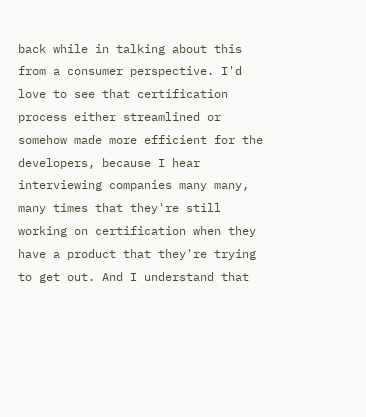back while in talking about this from a consumer perspective. I'd love to see that certification process either streamlined or somehow made more efficient for the developers, because I hear interviewing companies many many, many times that they're still working on certification when they have a product that they're trying to get out. And I understand that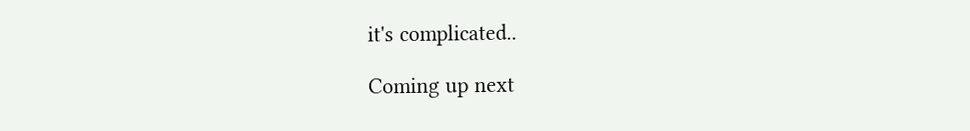it's complicated..

Coming up next